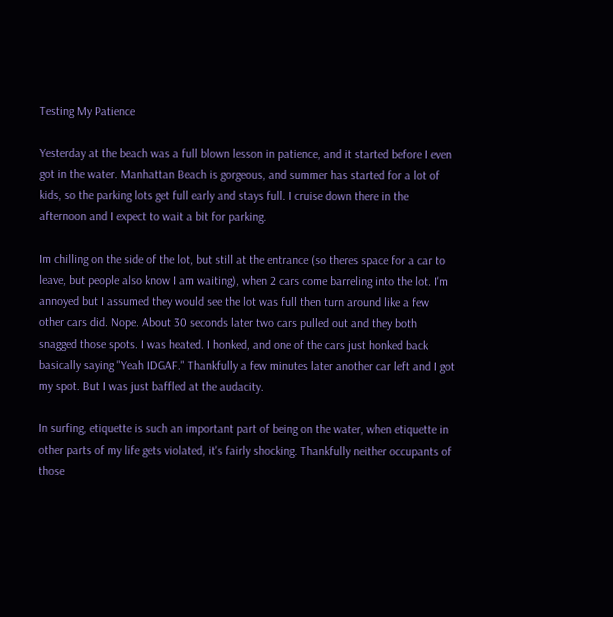Testing My Patience

Yesterday at the beach was a full blown lesson in patience, and it started before I even got in the water. Manhattan Beach is gorgeous, and summer has started for a lot of kids, so the parking lots get full early and stays full. I cruise down there in the afternoon and I expect to wait a bit for parking.

Im chilling on the side of the lot, but still at the entrance (so theres space for a car to leave, but people also know I am waiting), when 2 cars come barreling into the lot. I'm annoyed but I assumed they would see the lot was full then turn around like a few other cars did. Nope. About 30 seconds later two cars pulled out and they both snagged those spots. I was heated. I honked, and one of the cars just honked back basically saying "Yeah IDGAF." Thankfully a few minutes later another car left and I got my spot. But I was just baffled at the audacity.

In surfing, etiquette is such an important part of being on the water, when etiquette in other parts of my life gets violated, it's fairly shocking. Thankfully neither occupants of those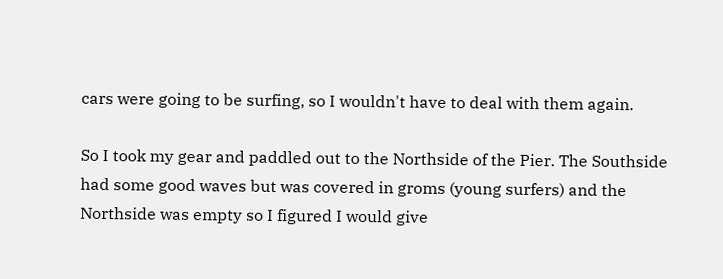cars were going to be surfing, so I wouldn't have to deal with them again.

So I took my gear and paddled out to the Northside of the Pier. The Southside had some good waves but was covered in groms (young surfers) and the Northside was empty so I figured I would give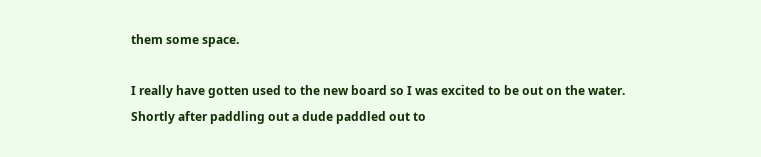them some space.

I really have gotten used to the new board so I was excited to be out on the water. Shortly after paddling out a dude paddled out to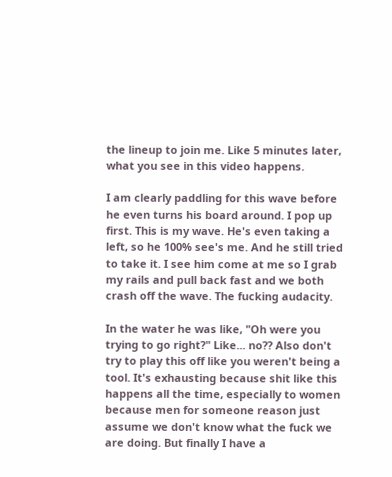the lineup to join me. Like 5 minutes later, what you see in this video happens.

I am clearly paddling for this wave before he even turns his board around. I pop up first. This is my wave. He's even taking a left, so he 100% see's me. And he still tried to take it. I see him come at me so I grab my rails and pull back fast and we both crash off the wave. The fucking audacity.

In the water he was like, "Oh were you trying to go right?" Like... no?? Also don't try to play this off like you weren't being a tool. It's exhausting because shit like this happens all the time, especially to women because men for someone reason just assume we don't know what the fuck we are doing. But finally I have a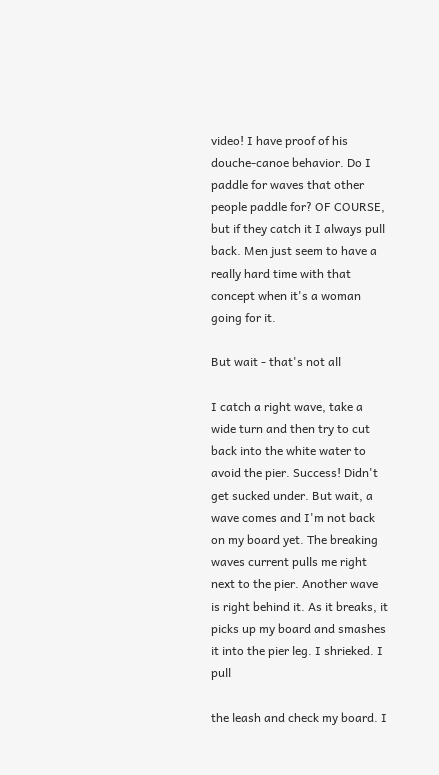video! I have proof of his douche-canoe behavior. Do I paddle for waves that other people paddle for? OF COURSE, but if they catch it I always pull back. Men just seem to have a really hard time with that concept when it's a woman going for it.

But wait - that's not all

I catch a right wave, take a wide turn and then try to cut back into the white water to avoid the pier. Success! Didn't get sucked under. But wait, a wave comes and I'm not back on my board yet. The breaking waves current pulls me right next to the pier. Another wave is right behind it. As it breaks, it picks up my board and smashes it into the pier leg. I shrieked. I pull

the leash and check my board. I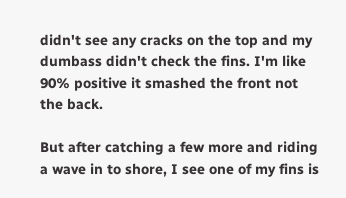didn't see any cracks on the top and my dumbass didn't check the fins. I'm like 90% positive it smashed the front not the back.

But after catching a few more and riding a wave in to shore, I see one of my fins is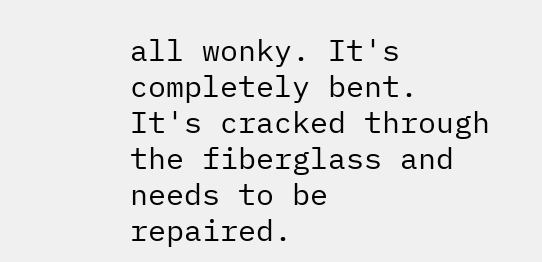all wonky. It's completely bent. It's cracked through the fiberglass and needs to be repaired.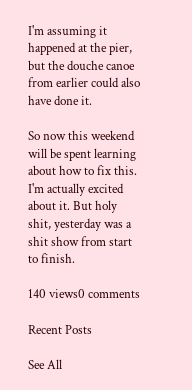I'm assuming it happened at the pier, but the douche canoe from earlier could also have done it.

So now this weekend will be spent learning about how to fix this. I'm actually excited about it. But holy shit, yesterday was a shit show from start to finish.

140 views0 comments

Recent Posts

See All